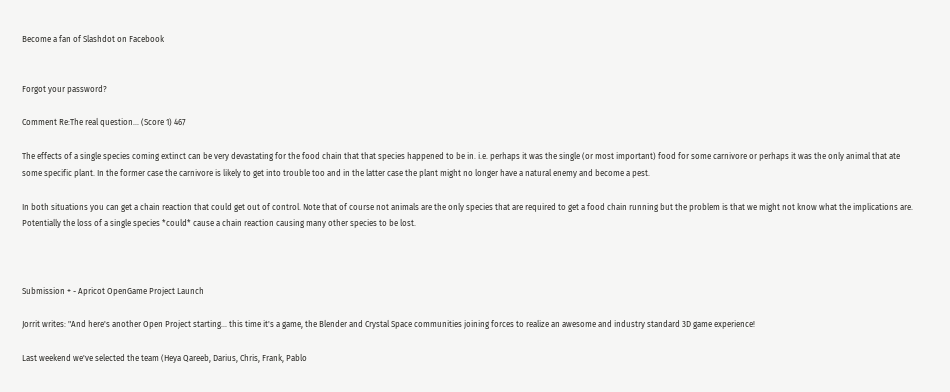Become a fan of Slashdot on Facebook


Forgot your password?

Comment Re:The real question... (Score 1) 467

The effects of a single species coming extinct can be very devastating for the food chain that that species happened to be in. i.e. perhaps it was the single (or most important) food for some carnivore or perhaps it was the only animal that ate some specific plant. In the former case the carnivore is likely to get into trouble too and in the latter case the plant might no longer have a natural enemy and become a pest.

In both situations you can get a chain reaction that could get out of control. Note that of course not animals are the only species that are required to get a food chain running but the problem is that we might not know what the implications are. Potentially the loss of a single species *could* cause a chain reaction causing many other species to be lost.



Submission + - Apricot OpenGame Project Launch

Jorrit writes: "And here's another Open Project starting... this time it's a game, the Blender and Crystal Space communities joining forces to realize an awesome and industry standard 3D game experience!

Last weekend we've selected the team (Heya Qareeb, Darius, Chris, Frank, Pablo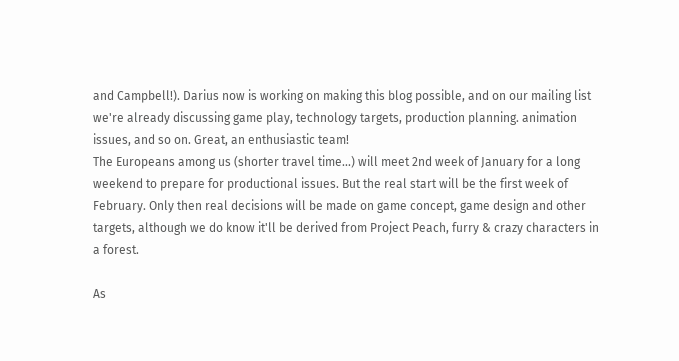and Campbell!). Darius now is working on making this blog possible, and on our mailing list we're already discussing game play, technology targets, production planning. animation issues, and so on. Great, an enthusiastic team!
The Europeans among us (shorter travel time...) will meet 2nd week of January for a long weekend to prepare for productional issues. But the real start will be the first week of February. Only then real decisions will be made on game concept, game design and other targets, although we do know it'll be derived from Project Peach, furry & crazy characters in a forest.

As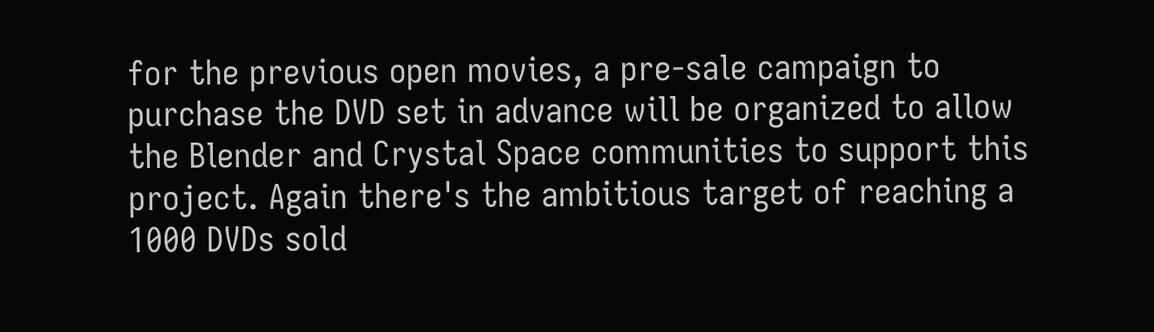for the previous open movies, a pre-sale campaign to purchase the DVD set in advance will be organized to allow the Blender and Crystal Space communities to support this project. Again there's the ambitious target of reaching a 1000 DVDs sold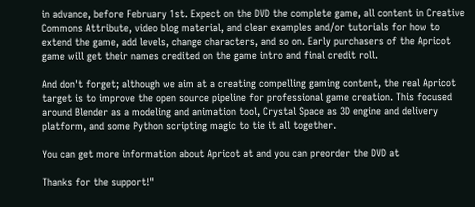in advance, before February 1st. Expect on the DVD the complete game, all content in Creative Commons Attribute, video blog material, and clear examples and/or tutorials for how to extend the game, add levels, change characters, and so on. Early purchasers of the Apricot game will get their names credited on the game intro and final credit roll.

And don't forget; although we aim at a creating compelling gaming content, the real Apricot target is to improve the open source pipeline for professional game creation. This focused around Blender as a modeling and animation tool, Crystal Space as 3D engine and delivery platform, and some Python scripting magic to tie it all together.

You can get more information about Apricot at and you can preorder the DVD at

Thanks for the support!"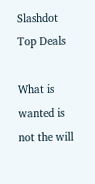Slashdot Top Deals

What is wanted is not the will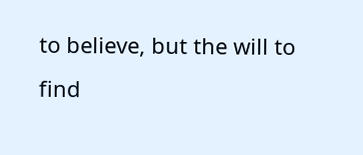to believe, but the will to find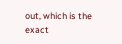out, which is the exact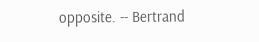opposite. -- Bertrand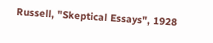Russell, "Skeptical Essays", 1928